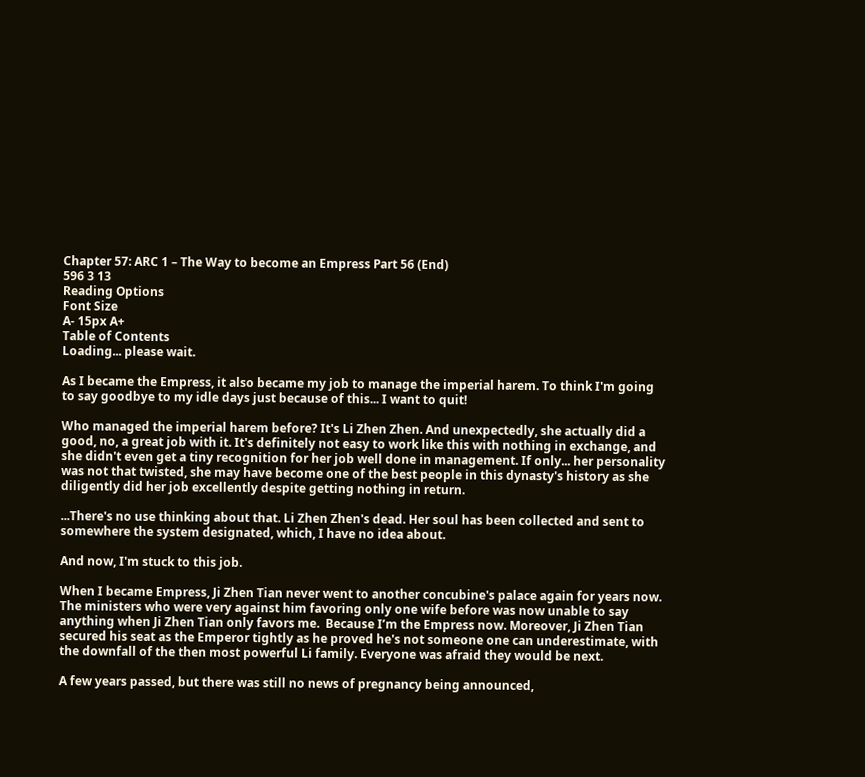Chapter 57: ARC 1 – The Way to become an Empress Part 56 (End)
596 3 13
Reading Options
Font Size
A- 15px A+
Table of Contents
Loading... please wait.

As I became the Empress, it also became my job to manage the imperial harem. To think I'm going to say goodbye to my idle days just because of this... I want to quit!

Who managed the imperial harem before? It's Li Zhen Zhen. And unexpectedly, she actually did a good, no, a great job with it. It's definitely not easy to work like this with nothing in exchange, and she didn't even get a tiny recognition for her job well done in management. If only... her personality was not that twisted, she may have become one of the best people in this dynasty's history as she diligently did her job excellently despite getting nothing in return.

...There's no use thinking about that. Li Zhen Zhen's dead. Her soul has been collected and sent to somewhere the system designated, which, I have no idea about.

And now, I'm stuck to this job.

When I became Empress, Ji Zhen Tian never went to another concubine's palace again for years now. The ministers who were very against him favoring only one wife before was now unable to say anything when Ji Zhen Tian only favors me.  Because I’m the Empress now. Moreover, Ji Zhen Tian secured his seat as the Emperor tightly as he proved he's not someone one can underestimate, with the downfall of the then most powerful Li family. Everyone was afraid they would be next.

A few years passed, but there was still no news of pregnancy being announced,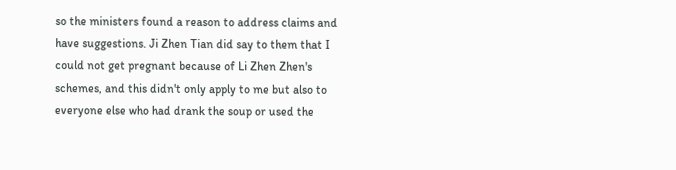so the ministers found a reason to address claims and have suggestions. Ji Zhen Tian did say to them that I could not get pregnant because of Li Zhen Zhen's schemes, and this didn't only apply to me but also to everyone else who had drank the soup or used the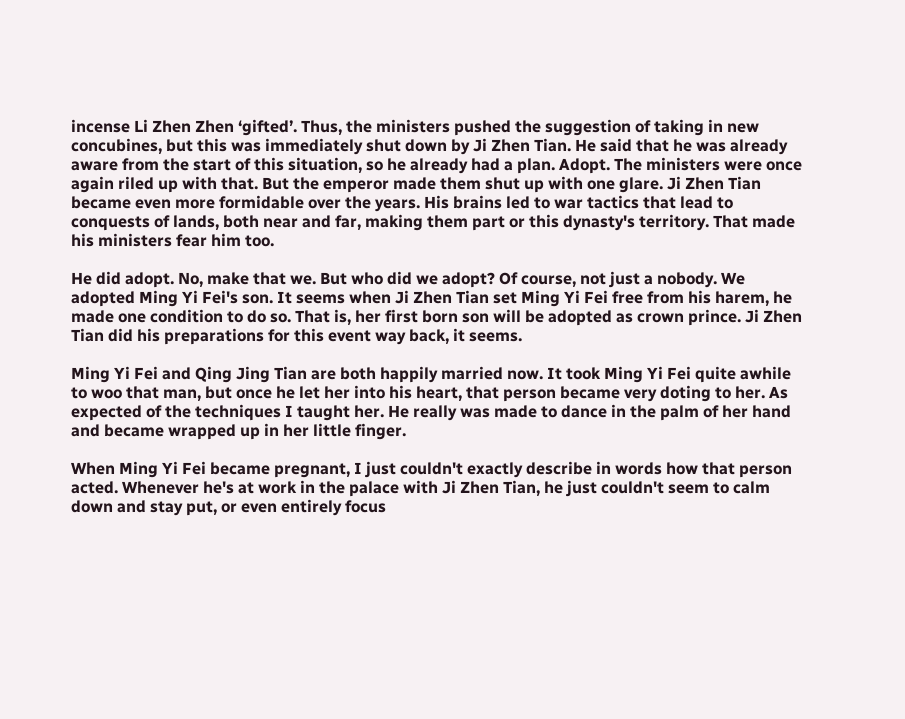incense Li Zhen Zhen ‘gifted’. Thus, the ministers pushed the suggestion of taking in new concubines, but this was immediately shut down by Ji Zhen Tian. He said that he was already aware from the start of this situation, so he already had a plan. Adopt. The ministers were once again riled up with that. But the emperor made them shut up with one glare. Ji Zhen Tian became even more formidable over the years. His brains led to war tactics that lead to conquests of lands, both near and far, making them part or this dynasty's territory. That made his ministers fear him too.

He did adopt. No, make that we. But who did we adopt? Of course, not just a nobody. We adopted Ming Yi Fei's son. It seems when Ji Zhen Tian set Ming Yi Fei free from his harem, he made one condition to do so. That is, her first born son will be adopted as crown prince. Ji Zhen Tian did his preparations for this event way back, it seems.

Ming Yi Fei and Qing Jing Tian are both happily married now. It took Ming Yi Fei quite awhile to woo that man, but once he let her into his heart, that person became very doting to her. As expected of the techniques I taught her. He really was made to dance in the palm of her hand and became wrapped up in her little finger.

When Ming Yi Fei became pregnant, I just couldn't exactly describe in words how that person acted. Whenever he's at work in the palace with Ji Zhen Tian, he just couldn't seem to calm down and stay put, or even entirely focus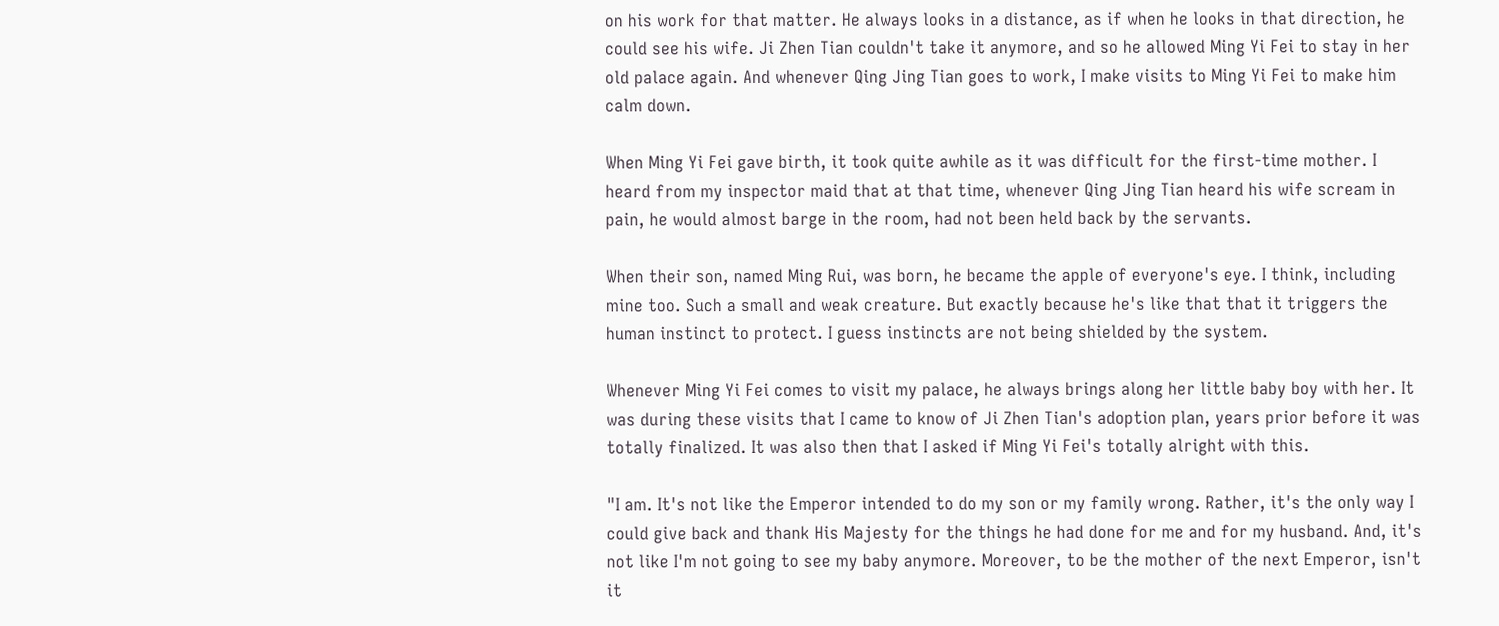on his work for that matter. He always looks in a distance, as if when he looks in that direction, he could see his wife. Ji Zhen Tian couldn't take it anymore, and so he allowed Ming Yi Fei to stay in her old palace again. And whenever Qing Jing Tian goes to work, I make visits to Ming Yi Fei to make him calm down.

When Ming Yi Fei gave birth, it took quite awhile as it was difficult for the first-time mother. I heard from my inspector maid that at that time, whenever Qing Jing Tian heard his wife scream in pain, he would almost barge in the room, had not been held back by the servants.

When their son, named Ming Rui, was born, he became the apple of everyone's eye. I think, including mine too. Such a small and weak creature. But exactly because he's like that that it triggers the human instinct to protect. I guess instincts are not being shielded by the system.

Whenever Ming Yi Fei comes to visit my palace, he always brings along her little baby boy with her. It was during these visits that I came to know of Ji Zhen Tian's adoption plan, years prior before it was totally finalized. It was also then that I asked if Ming Yi Fei's totally alright with this.

"I am. It's not like the Emperor intended to do my son or my family wrong. Rather, it's the only way I could give back and thank His Majesty for the things he had done for me and for my husband. And, it's not like I'm not going to see my baby anymore. Moreover, to be the mother of the next Emperor, isn't it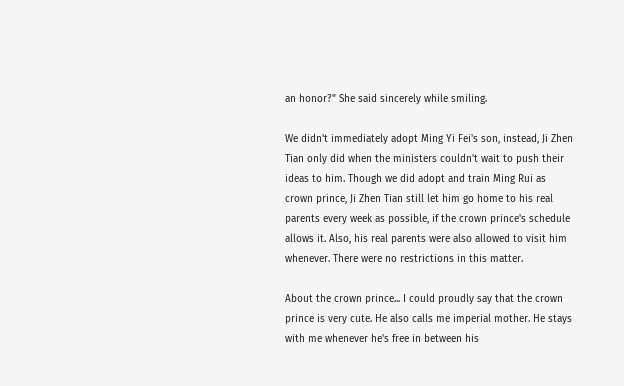an honor?" She said sincerely while smiling.

We didn't immediately adopt Ming Yi Fei's son, instead, Ji Zhen Tian only did when the ministers couldn't wait to push their ideas to him. Though we did adopt and train Ming Rui as crown prince, Ji Zhen Tian still let him go home to his real parents every week as possible, if the crown prince's schedule allows it. Also, his real parents were also allowed to visit him whenever. There were no restrictions in this matter.

About the crown prince... I could proudly say that the crown prince is very cute. He also calls me imperial mother. He stays with me whenever he's free in between his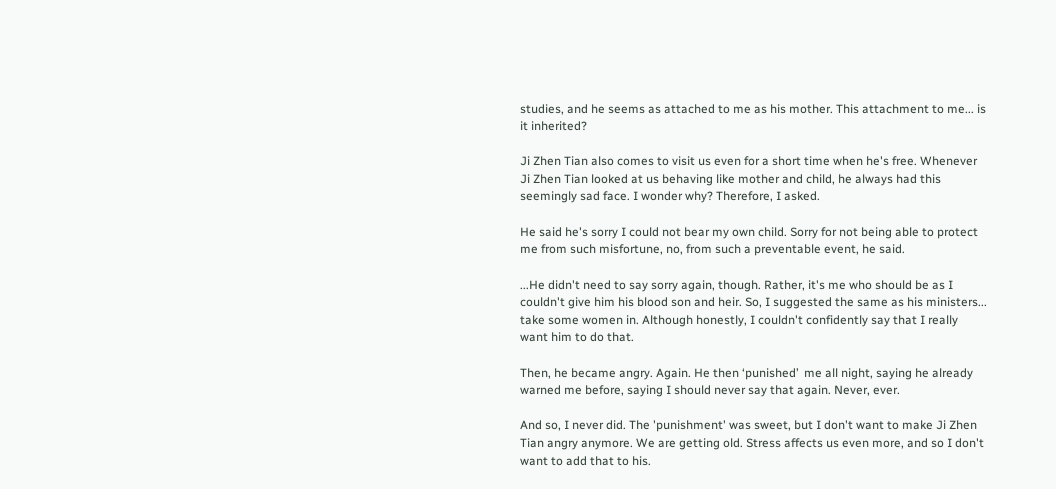studies, and he seems as attached to me as his mother. This attachment to me... is it inherited?

Ji Zhen Tian also comes to visit us even for a short time when he's free. Whenever Ji Zhen Tian looked at us behaving like mother and child, he always had this seemingly sad face. I wonder why? Therefore, I asked.

He said he's sorry I could not bear my own child. Sorry for not being able to protect me from such misfortune, no, from such a preventable event, he said.

...He didn't need to say sorry again, though. Rather, it's me who should be as I couldn't give him his blood son and heir. So, I suggested the same as his ministers... take some women in. Although honestly, I couldn't confidently say that I really want him to do that.

Then, he became angry. Again. He then ‘punished’  me all night, saying he already warned me before, saying I should never say that again. Never, ever.

And so, I never did. The 'punishment' was sweet, but I don't want to make Ji Zhen Tian angry anymore. We are getting old. Stress affects us even more, and so I don't want to add that to his.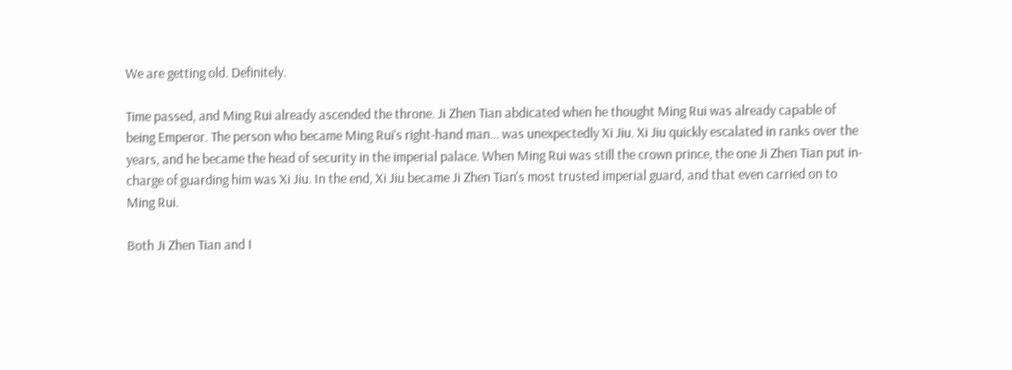We are getting old. Definitely.

Time passed, and Ming Rui already ascended the throne. Ji Zhen Tian abdicated when he thought Ming Rui was already capable of being Emperor. The person who became Ming Rui's right-hand man... was unexpectedly Xi Jiu. Xi Jiu quickly escalated in ranks over the years, and he became the head of security in the imperial palace. When Ming Rui was still the crown prince, the one Ji Zhen Tian put in-charge of guarding him was Xi Jiu. In the end, Xi Jiu became Ji Zhen Tian's most trusted imperial guard, and that even carried on to Ming Rui.

Both Ji Zhen Tian and I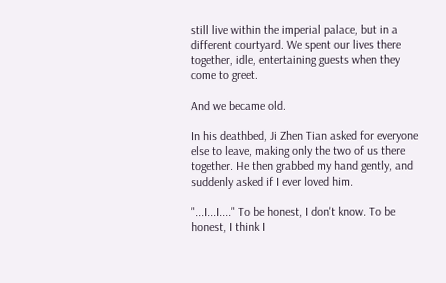still live within the imperial palace, but in a different courtyard. We spent our lives there together, idle, entertaining guests when they come to greet.

And we became old.

In his deathbed, Ji Zhen Tian asked for everyone else to leave, making only the two of us there together. He then grabbed my hand gently, and suddenly asked if I ever loved him.

"...I...I...." To be honest, I don't know. To be honest, I think I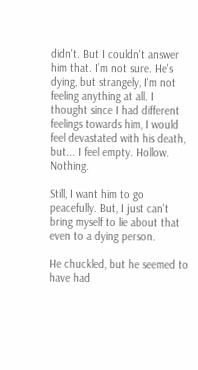didn't. But I couldn't answer him that. I’m not sure. He's dying, but strangely, I'm not feeling anything at all. I thought since I had different feelings towards him, I would feel devastated with his death, but... I feel empty. Hollow. Nothing.

Still, I want him to go peacefully. But, I just can't bring myself to lie about that even to a dying person.

He chuckled, but he seemed to have had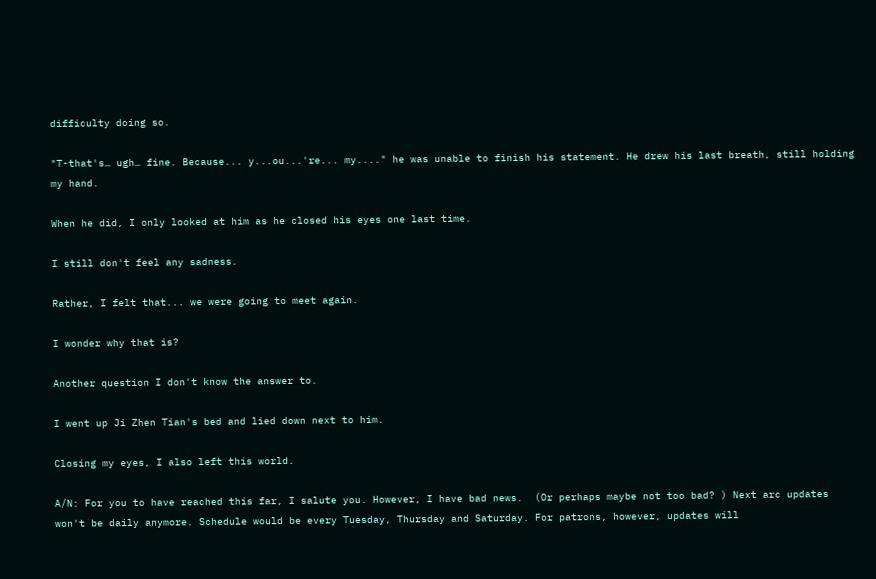difficulty doing so.

"T-that's… ugh… fine. Because... y...ou...'re... my...." he was unable to finish his statement. He drew his last breath, still holding my hand.

When he did, I only looked at him as he closed his eyes one last time.

I still don't feel any sadness.

Rather, I felt that... we were going to meet again.

I wonder why that is?

Another question I don't know the answer to.

I went up Ji Zhen Tian's bed and lied down next to him.

Closing my eyes, I also left this world.

A/N: For you to have reached this far, I salute you. However, I have bad news.  (Or perhaps maybe not too bad? ) Next arc updates won't be daily anymore. Schedule would be every Tuesday, Thursday and Saturday. For patrons, however, updates will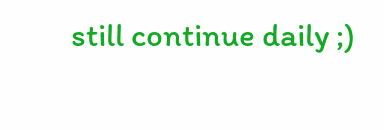still continue daily ;)